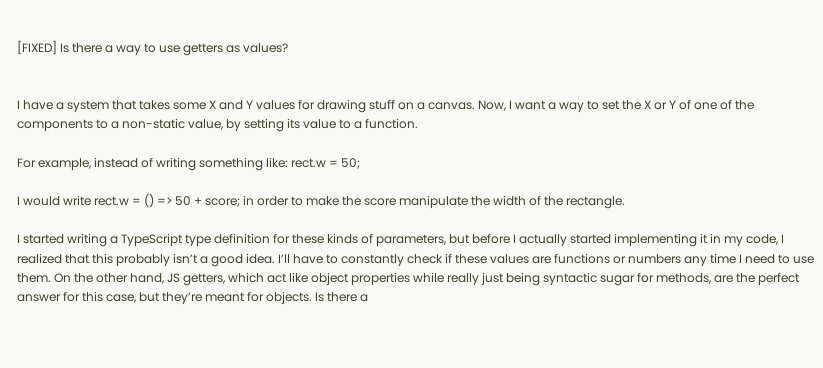[FIXED] Is there a way to use getters as values?


I have a system that takes some X and Y values for drawing stuff on a canvas. Now, I want a way to set the X or Y of one of the components to a non-static value, by setting its value to a function.

For example, instead of writing something like: rect.w = 50;

I would write rect.w = () => 50 + score; in order to make the score manipulate the width of the rectangle.

I started writing a TypeScript type definition for these kinds of parameters, but before I actually started implementing it in my code, I realized that this probably isn’t a good idea. I’ll have to constantly check if these values are functions or numbers any time I need to use them. On the other hand, JS getters, which act like object properties while really just being syntactic sugar for methods, are the perfect answer for this case, but they’re meant for objects. Is there a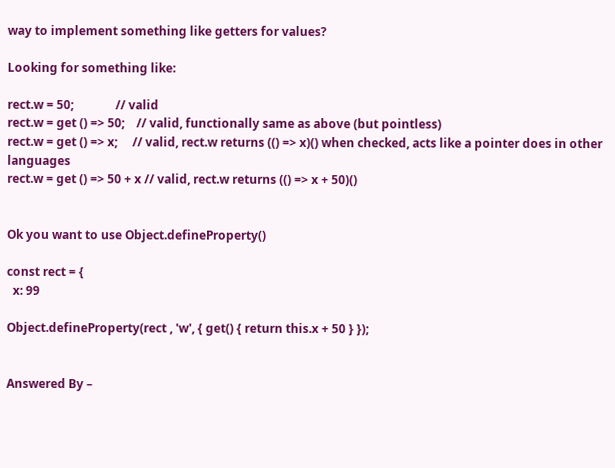way to implement something like getters for values?

Looking for something like:

rect.w = 50;              // valid
rect.w = get () => 50;    // valid, functionally same as above (but pointless)
rect.w = get () => x;     // valid, rect.w returns (() => x)() when checked, acts like a pointer does in other languages
rect.w = get () => 50 + x // valid, rect.w returns (() => x + 50)()


Ok you want to use Object.defineProperty()

const rect = {
  x: 99

Object.defineProperty(rect , 'w', { get() { return this.x + 50 } });


Answered By –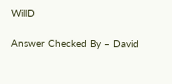WillD

Answer Checked By – David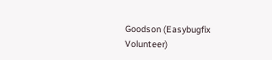Goodson (Easybugfix Volunteer)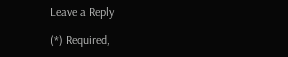Leave a Reply

(*) Required,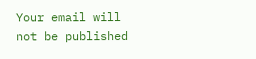Your email will not be published